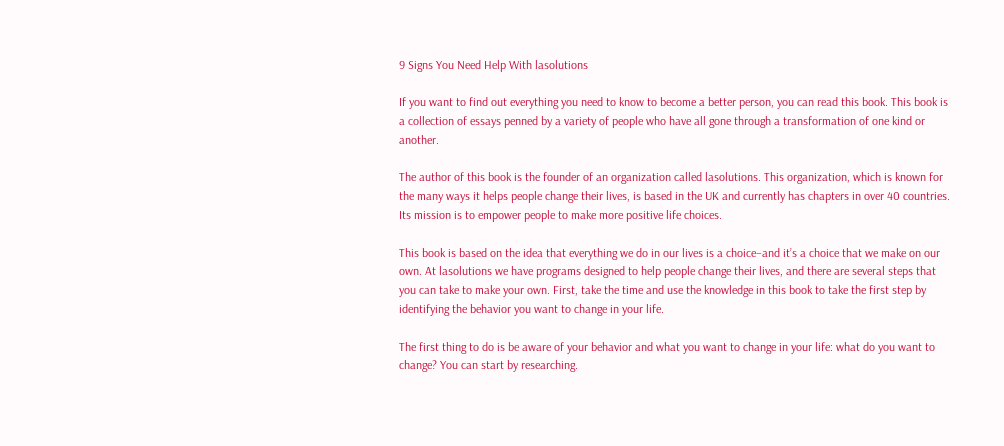9 Signs You Need Help With lasolutions

If you want to find out everything you need to know to become a better person, you can read this book. This book is a collection of essays penned by a variety of people who have all gone through a transformation of one kind or another.

The author of this book is the founder of an organization called lasolutions. This organization, which is known for the many ways it helps people change their lives, is based in the UK and currently has chapters in over 40 countries. Its mission is to empower people to make more positive life choices.

This book is based on the idea that everything we do in our lives is a choice–and it’s a choice that we make on our own. At lasolutions we have programs designed to help people change their lives, and there are several steps that you can take to make your own. First, take the time and use the knowledge in this book to take the first step by identifying the behavior you want to change in your life.

The first thing to do is be aware of your behavior and what you want to change in your life: what do you want to change? You can start by researching.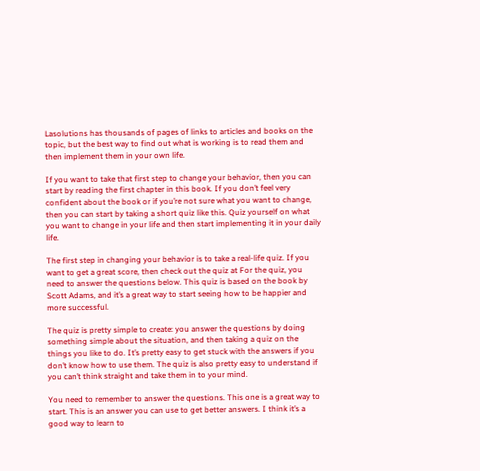Lasolutions has thousands of pages of links to articles and books on the topic, but the best way to find out what is working is to read them and then implement them in your own life.

If you want to take that first step to change your behavior, then you can start by reading the first chapter in this book. If you don’t feel very confident about the book or if you’re not sure what you want to change, then you can start by taking a short quiz like this. Quiz yourself on what you want to change in your life and then start implementing it in your daily life.

The first step in changing your behavior is to take a real-life quiz. If you want to get a great score, then check out the quiz at For the quiz, you need to answer the questions below. This quiz is based on the book by Scott Adams, and it’s a great way to start seeing how to be happier and more successful.

The quiz is pretty simple to create: you answer the questions by doing something simple about the situation, and then taking a quiz on the things you like to do. It’s pretty easy to get stuck with the answers if you don’t know how to use them. The quiz is also pretty easy to understand if you can’t think straight and take them in to your mind.

You need to remember to answer the questions. This one is a great way to start. This is an answer you can use to get better answers. I think it’s a good way to learn to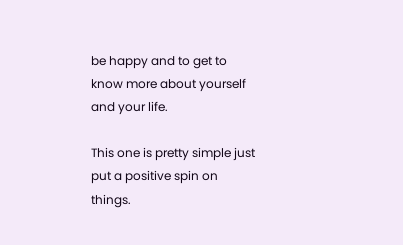be happy and to get to know more about yourself and your life.

This one is pretty simple just put a positive spin on things.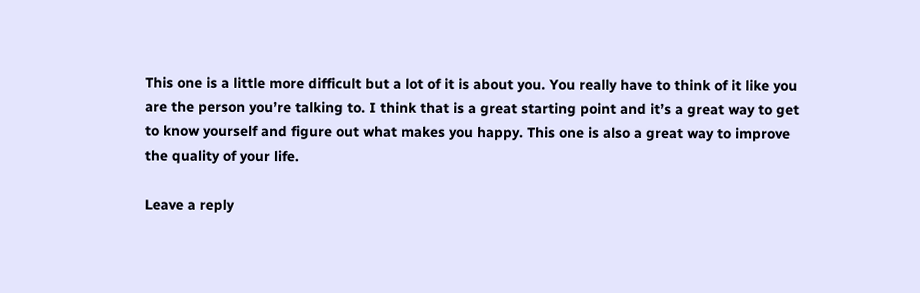This one is a little more difficult but a lot of it is about you. You really have to think of it like you are the person you’re talking to. I think that is a great starting point and it’s a great way to get to know yourself and figure out what makes you happy. This one is also a great way to improve the quality of your life.

Leave a reply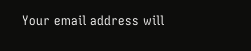Your email address will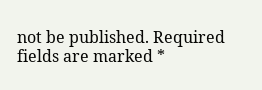not be published. Required fields are marked *